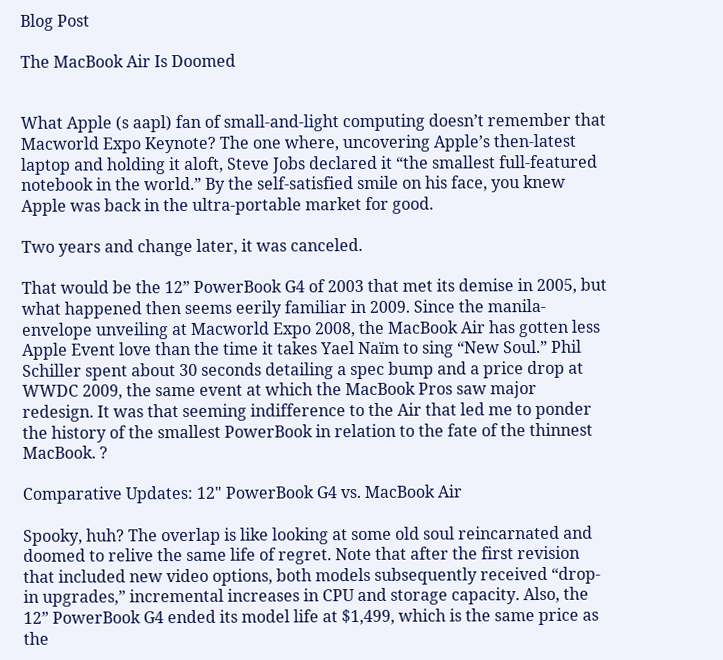Blog Post

The MacBook Air Is Doomed


What Apple (s aapl) fan of small-and-light computing doesn’t remember that Macworld Expo Keynote? The one where, uncovering Apple’s then-latest laptop and holding it aloft, Steve Jobs declared it “the smallest full-featured notebook in the world.” By the self-satisfied smile on his face, you knew Apple was back in the ultra-portable market for good.

Two years and change later, it was canceled.

That would be the 12” PowerBook G4 of 2003 that met its demise in 2005, but what happened then seems eerily familiar in 2009. Since the manila-envelope unveiling at Macworld Expo 2008, the MacBook Air has gotten less Apple Event love than the time it takes Yael Naïm to sing “New Soul.” Phil Schiller spent about 30 seconds detailing a spec bump and a price drop at WWDC 2009, the same event at which the MacBook Pros saw major redesign. It was that seeming indifference to the Air that led me to ponder the history of the smallest PowerBook in relation to the fate of the thinnest MacBook. ?

Comparative Updates: 12" PowerBook G4 vs. MacBook Air

Spooky, huh? The overlap is like looking at some old soul reincarnated and doomed to relive the same life of regret. Note that after the first revision that included new video options, both models subsequently received “drop-in upgrades,” incremental increases in CPU and storage capacity. Also, the 12” PowerBook G4 ended its model life at $1,499, which is the same price as the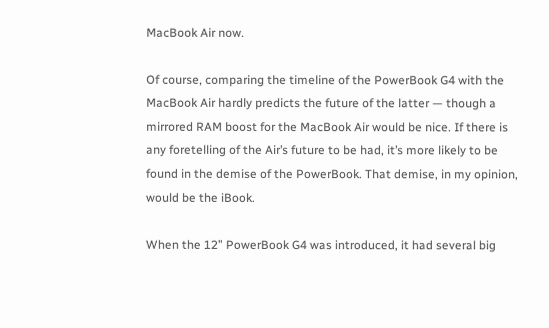MacBook Air now.

Of course, comparing the timeline of the PowerBook G4 with the MacBook Air hardly predicts the future of the latter — though a mirrored RAM boost for the MacBook Air would be nice. If there is any foretelling of the Air’s future to be had, it’s more likely to be found in the demise of the PowerBook. That demise, in my opinion, would be the iBook.

When the 12” PowerBook G4 was introduced, it had several big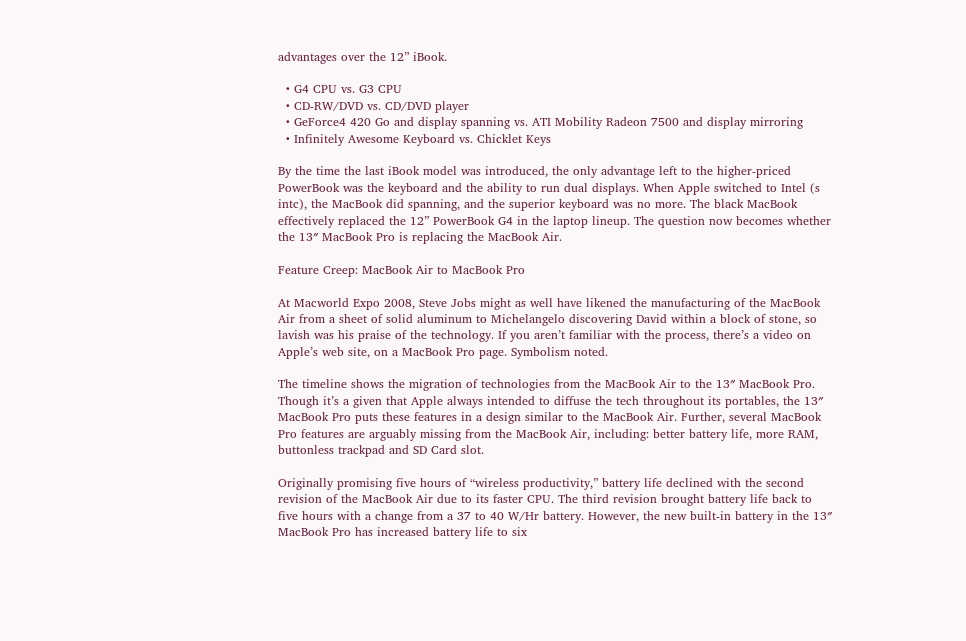advantages over the 12” iBook.

  • G4 CPU vs. G3 CPU
  • CD-RW/DVD vs. CD/DVD player
  • GeForce4 420 Go and display spanning vs. ATI Mobility Radeon 7500 and display mirroring
  • Infinitely Awesome Keyboard vs. Chicklet Keys

By the time the last iBook model was introduced, the only advantage left to the higher-priced PowerBook was the keyboard and the ability to run dual displays. When Apple switched to Intel (s intc), the MacBook did spanning, and the superior keyboard was no more. The black MacBook effectively replaced the 12” PowerBook G4 in the laptop lineup. The question now becomes whether the 13″ MacBook Pro is replacing the MacBook Air.

Feature Creep: MacBook Air to MacBook Pro

At Macworld Expo 2008, Steve Jobs might as well have likened the manufacturing of the MacBook Air from a sheet of solid aluminum to Michelangelo discovering David within a block of stone, so lavish was his praise of the technology. If you aren’t familiar with the process, there’s a video on Apple’s web site, on a MacBook Pro page. Symbolism noted.

The timeline shows the migration of technologies from the MacBook Air to the 13″ MacBook Pro. Though it’s a given that Apple always intended to diffuse the tech throughout its portables, the 13″ MacBook Pro puts these features in a design similar to the MacBook Air. Further, several MacBook Pro features are arguably missing from the MacBook Air, including: better battery life, more RAM, buttonless trackpad and SD Card slot.

Originally promising five hours of “wireless productivity,” battery life declined with the second revision of the MacBook Air due to its faster CPU. The third revision brought battery life back to five hours with a change from a 37 to 40 W/Hr battery. However, the new built-in battery in the 13″ MacBook Pro has increased battery life to six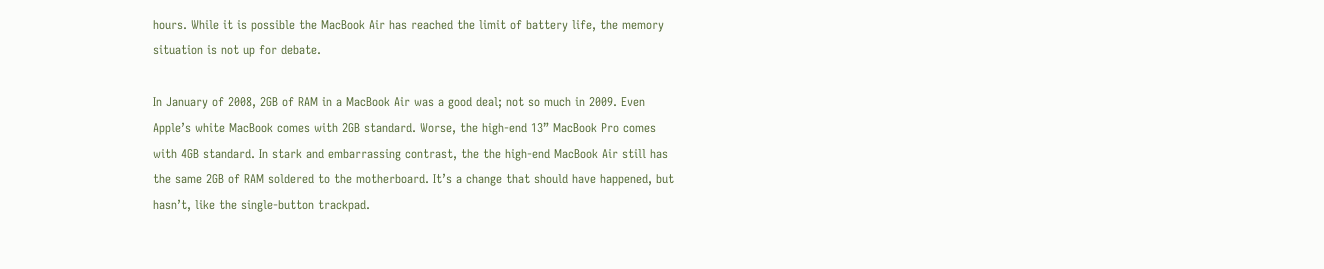hours. While it is possible the MacBook Air has reached the limit of battery life, the memory situation is not up for debate.

In January of 2008, 2GB of RAM in a MacBook Air was a good deal; not so much in 2009. Even Apple’s white MacBook comes with 2GB standard. Worse, the high-end 13” MacBook Pro comes with 4GB standard. In stark and embarrassing contrast, the the high-end MacBook Air still has the same 2GB of RAM soldered to the motherboard. It’s a change that should have happened, but hasn’t, like the single-button trackpad.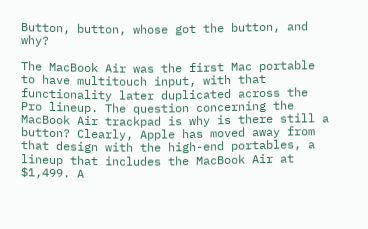Button, button, whose got the button, and why?

The MacBook Air was the first Mac portable to have multitouch input, with that functionality later duplicated across the Pro lineup. The question concerning the MacBook Air trackpad is why is there still a button? Clearly, Apple has moved away from that design with the high-end portables, a lineup that includes the MacBook Air at $1,499. A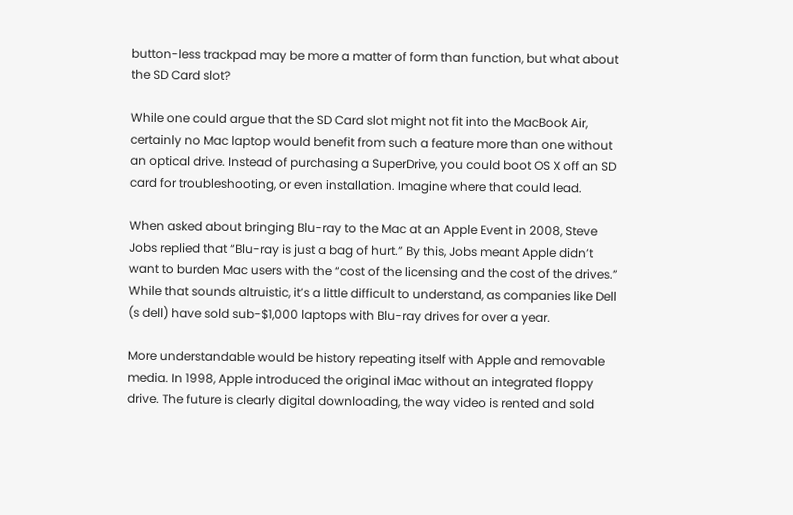button-less trackpad may be more a matter of form than function, but what about the SD Card slot?

While one could argue that the SD Card slot might not fit into the MacBook Air, certainly no Mac laptop would benefit from such a feature more than one without an optical drive. Instead of purchasing a SuperDrive, you could boot OS X off an SD card for troubleshooting, or even installation. Imagine where that could lead.

When asked about bringing Blu-ray to the Mac at an Apple Event in 2008, Steve Jobs replied that “Blu-ray is just a bag of hurt.” By this, Jobs meant Apple didn’t want to burden Mac users with the “cost of the licensing and the cost of the drives.” While that sounds altruistic, it’s a little difficult to understand, as companies like Dell (s dell) have sold sub-$1,000 laptops with Blu-ray drives for over a year.

More understandable would be history repeating itself with Apple and removable media. In 1998, Apple introduced the original iMac without an integrated floppy drive. The future is clearly digital downloading, the way video is rented and sold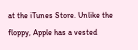at the iTunes Store. Unlike the floppy, Apple has a vested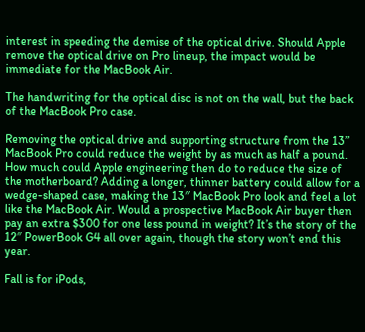interest in speeding the demise of the optical drive. Should Apple remove the optical drive on Pro lineup, the impact would be immediate for the MacBook Air.

The handwriting for the optical disc is not on the wall, but the back of the MacBook Pro case.

Removing the optical drive and supporting structure from the 13” MacBook Pro could reduce the weight by as much as half a pound. How much could Apple engineering then do to reduce the size of the motherboard? Adding a longer, thinner battery could allow for a wedge-shaped case, making the 13″ MacBook Pro look and feel a lot like the MacBook Air. Would a prospective MacBook Air buyer then pay an extra $300 for one less pound in weight? It’s the story of the 12″ PowerBook G4 all over again, though the story won’t end this year.

Fall is for iPods,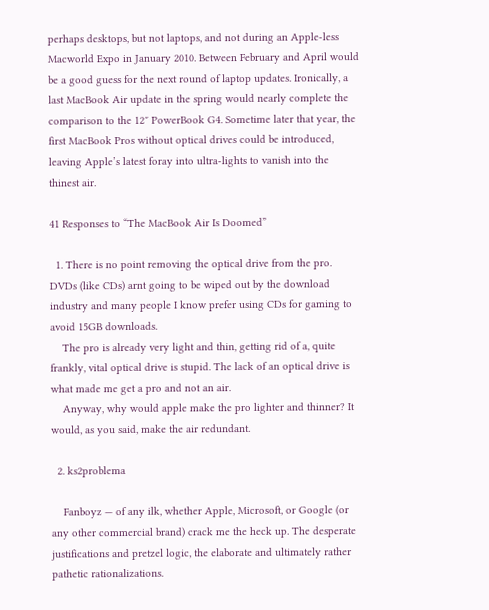perhaps desktops, but not laptops, and not during an Apple-less Macworld Expo in January 2010. Between February and April would be a good guess for the next round of laptop updates. Ironically, a last MacBook Air update in the spring would nearly complete the comparison to the 12″ PowerBook G4. Sometime later that year, the first MacBook Pros without optical drives could be introduced, leaving Apple’s latest foray into ultra-lights to vanish into the thinest air.

41 Responses to “The MacBook Air Is Doomed”

  1. There is no point removing the optical drive from the pro. DVDs (like CDs) arnt going to be wiped out by the download industry and many people I know prefer using CDs for gaming to avoid 15GB downloads.
    The pro is already very light and thin, getting rid of a, quite frankly, vital optical drive is stupid. The lack of an optical drive is what made me get a pro and not an air.
    Anyway, why would apple make the pro lighter and thinner? It would, as you said, make the air redundant.

  2. ks2problema

    Fanboyz — of any ilk, whether Apple, Microsoft, or Google (or any other commercial brand) crack me the heck up. The desperate justifications and pretzel logic, the elaborate and ultimately rather pathetic rationalizations.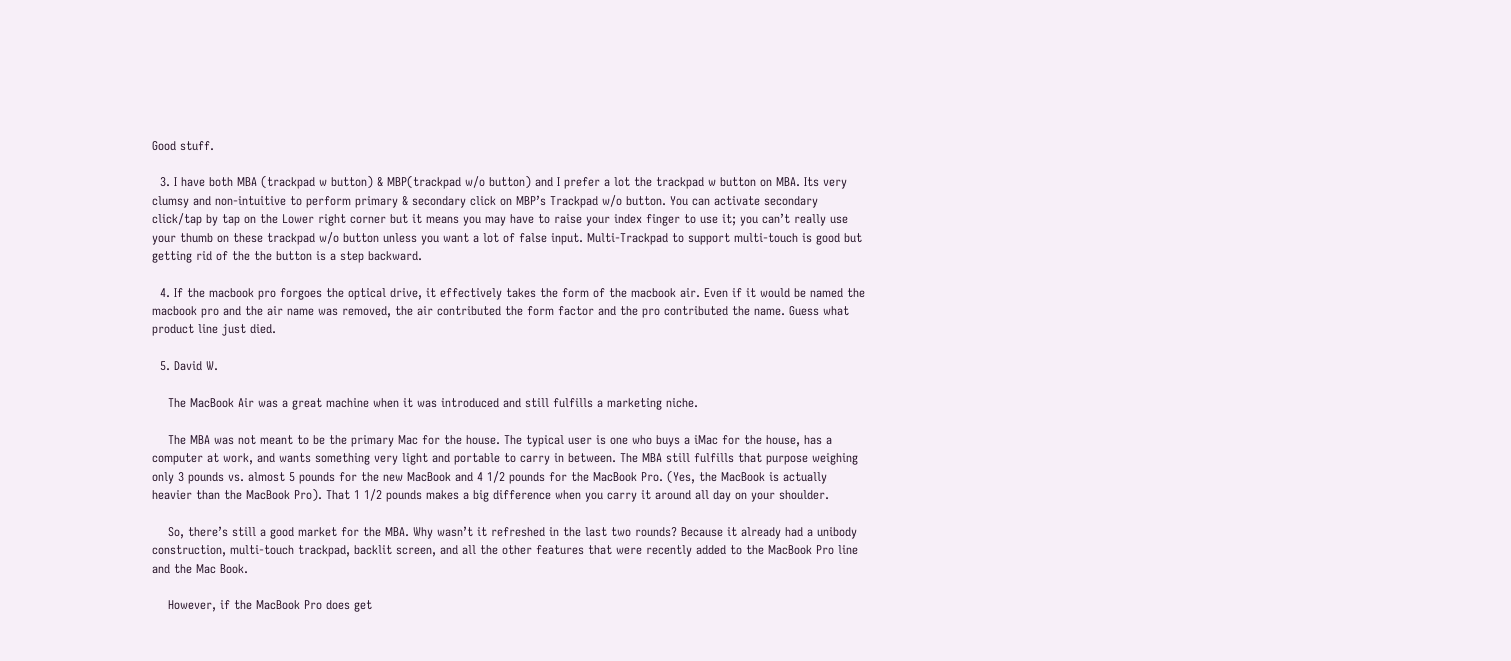Good stuff.

  3. I have both MBA (trackpad w button) & MBP(trackpad w/o button) and I prefer a lot the trackpad w button on MBA. Its very clumsy and non-intuitive to perform primary & secondary click on MBP’s Trackpad w/o button. You can activate secondary click/tap by tap on the Lower right corner but it means you may have to raise your index finger to use it; you can’t really use your thumb on these trackpad w/o button unless you want a lot of false input. Multi-Trackpad to support multi-touch is good but getting rid of the the button is a step backward.

  4. If the macbook pro forgoes the optical drive, it effectively takes the form of the macbook air. Even if it would be named the macbook pro and the air name was removed, the air contributed the form factor and the pro contributed the name. Guess what product line just died.

  5. David W.

    The MacBook Air was a great machine when it was introduced and still fulfills a marketing niche.

    The MBA was not meant to be the primary Mac for the house. The typical user is one who buys a iMac for the house, has a computer at work, and wants something very light and portable to carry in between. The MBA still fulfills that purpose weighing only 3 pounds vs. almost 5 pounds for the new MacBook and 4 1/2 pounds for the MacBook Pro. (Yes, the MacBook is actually heavier than the MacBook Pro). That 1 1/2 pounds makes a big difference when you carry it around all day on your shoulder.

    So, there’s still a good market for the MBA. Why wasn’t it refreshed in the last two rounds? Because it already had a unibody construction, multi-touch trackpad, backlit screen, and all the other features that were recently added to the MacBook Pro line and the Mac Book.

    However, if the MacBook Pro does get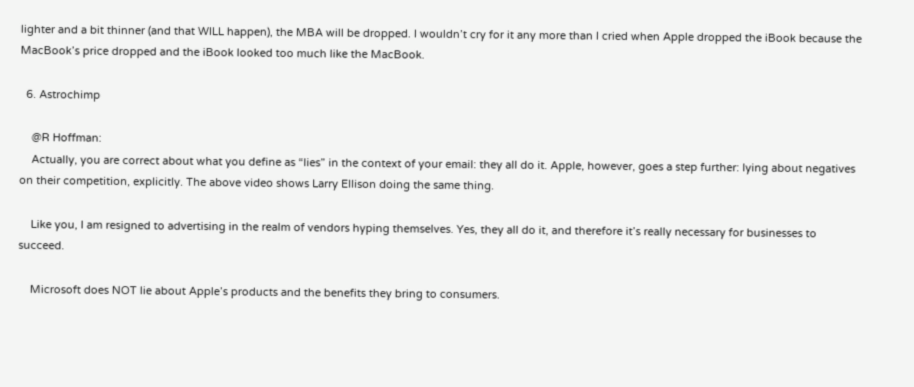lighter and a bit thinner (and that WILL happen), the MBA will be dropped. I wouldn’t cry for it any more than I cried when Apple dropped the iBook because the MacBook’s price dropped and the iBook looked too much like the MacBook.

  6. Astrochimp

    @R Hoffman:
    Actually, you are correct about what you define as “lies” in the context of your email: they all do it. Apple, however, goes a step further: lying about negatives on their competition, explicitly. The above video shows Larry Ellison doing the same thing.

    Like you, I am resigned to advertising in the realm of vendors hyping themselves. Yes, they all do it, and therefore it’s really necessary for businesses to succeed.

    Microsoft does NOT lie about Apple’s products and the benefits they bring to consumers.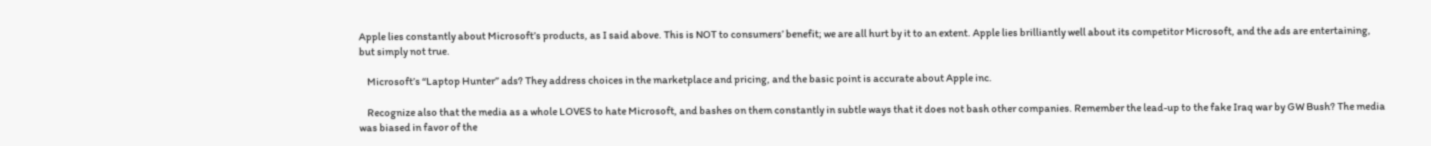Apple lies constantly about Microsoft’s products, as I said above. This is NOT to consumers’ benefit; we are all hurt by it to an extent. Apple lies brilliantly well about its competitor Microsoft, and the ads are entertaining, but simply not true.

    Microsoft’s “Laptop Hunter” ads? They address choices in the marketplace and pricing, and the basic point is accurate about Apple inc.

    Recognize also that the media as a whole LOVES to hate Microsoft, and bashes on them constantly in subtle ways that it does not bash other companies. Remember the lead-up to the fake Iraq war by GW Bush? The media was biased in favor of the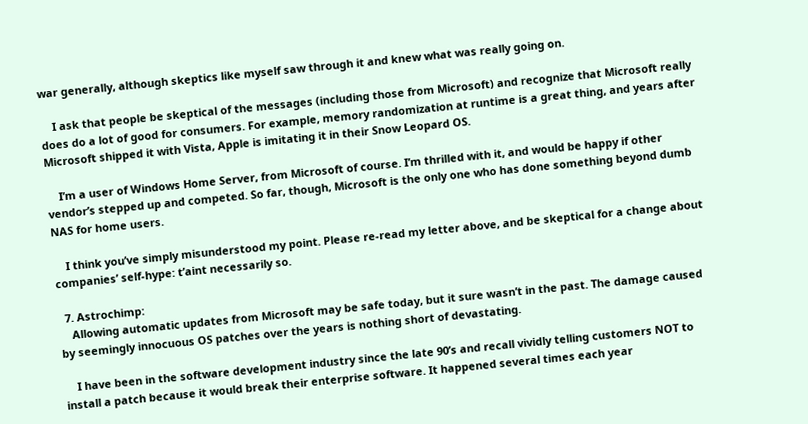war generally, although skeptics like myself saw through it and knew what was really going on.

    I ask that people be skeptical of the messages (including those from Microsoft) and recognize that Microsoft really does do a lot of good for consumers. For example, memory randomization at runtime is a great thing, and years after Microsoft shipped it with Vista, Apple is imitating it in their Snow Leopard OS.

    I’m a user of Windows Home Server, from Microsoft of course. I’m thrilled with it, and would be happy if other vendor’s stepped up and competed. So far, though, Microsoft is the only one who has done something beyond dumb NAS for home users.

    I think you’ve simply misunderstood my point. Please re-read my letter above, and be skeptical for a change about companies’ self-hype: t’aint necessarily so.

  7. Astrochimp:
    Allowing automatic updates from Microsoft may be safe today, but it sure wasn’t in the past. The damage caused by seemingly innocuous OS patches over the years is nothing short of devastating.

    I have been in the software development industry since the late 90’s and recall vividly telling customers NOT to install a patch because it would break their enterprise software. It happened several times each year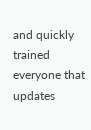and quickly trained everyone that updates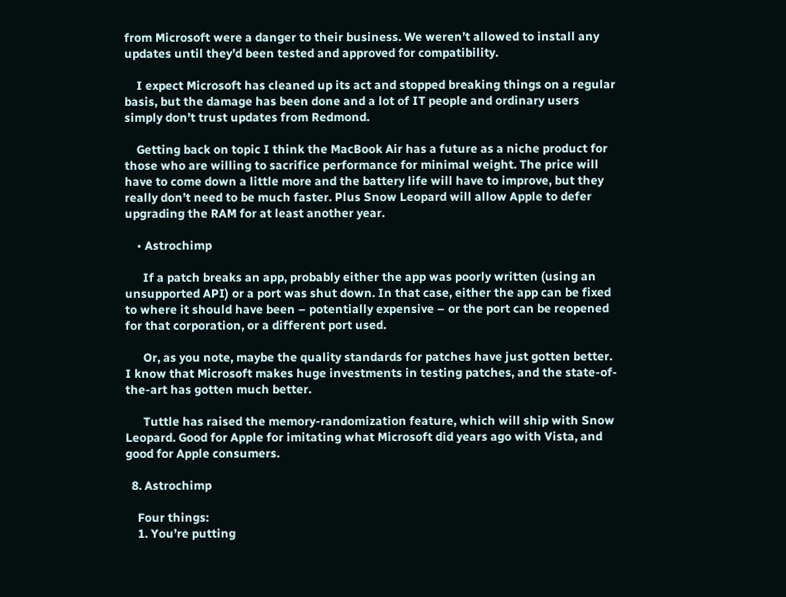from Microsoft were a danger to their business. We weren’t allowed to install any updates until they’d been tested and approved for compatibility.

    I expect Microsoft has cleaned up its act and stopped breaking things on a regular basis, but the damage has been done and a lot of IT people and ordinary users simply don’t trust updates from Redmond.

    Getting back on topic I think the MacBook Air has a future as a niche product for those who are willing to sacrifice performance for minimal weight. The price will have to come down a little more and the battery life will have to improve, but they really don’t need to be much faster. Plus Snow Leopard will allow Apple to defer upgrading the RAM for at least another year.

    • Astrochimp

      If a patch breaks an app, probably either the app was poorly written (using an unsupported API) or a port was shut down. In that case, either the app can be fixed to where it should have been – potentially expensive – or the port can be reopened for that corporation, or a different port used.

      Or, as you note, maybe the quality standards for patches have just gotten better. I know that Microsoft makes huge investments in testing patches, and the state-of-the-art has gotten much better.

      Tuttle has raised the memory-randomization feature, which will ship with Snow Leopard. Good for Apple for imitating what Microsoft did years ago with Vista, and good for Apple consumers.

  8. Astrochimp

    Four things:
    1. You’re putting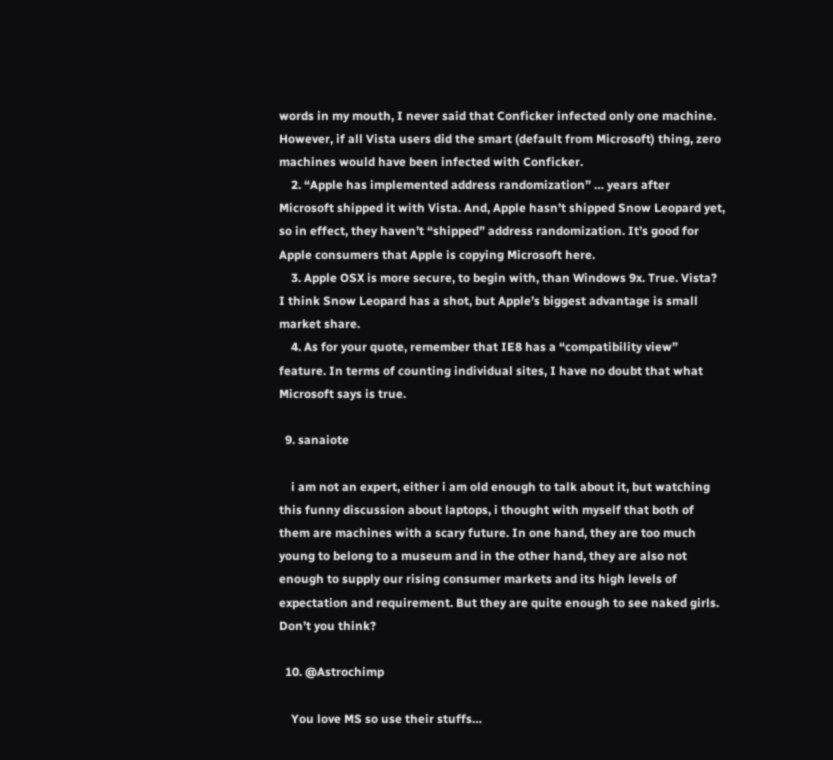words in my mouth, I never said that Conficker infected only one machine. However, if all Vista users did the smart (default from Microsoft) thing, zero machines would have been infected with Conficker.
    2. “Apple has implemented address randomization” … years after Microsoft shipped it with Vista. And, Apple hasn’t shipped Snow Leopard yet, so in effect, they haven’t “shipped” address randomization. It’s good for Apple consumers that Apple is copying Microsoft here.
    3. Apple OSX is more secure, to begin with, than Windows 9x. True. Vista? I think Snow Leopard has a shot, but Apple’s biggest advantage is small market share.
    4. As for your quote, remember that IE8 has a “compatibility view” feature. In terms of counting individual sites, I have no doubt that what Microsoft says is true.

  9. sanaiote

    i am not an expert, either i am old enough to talk about it, but watching this funny discussion about laptops, i thought with myself that both of them are machines with a scary future. In one hand, they are too much young to belong to a museum and in the other hand, they are also not enough to supply our rising consumer markets and its high levels of expectation and requirement. But they are quite enough to see naked girls. Don’t you think?

  10. @Astrochimp

    You love MS so use their stuffs…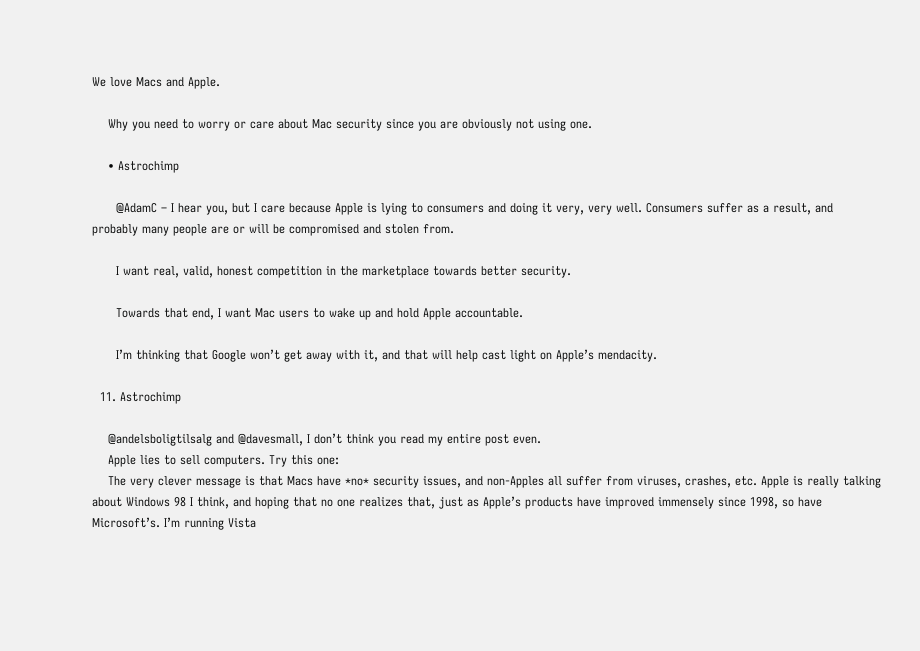We love Macs and Apple.

    Why you need to worry or care about Mac security since you are obviously not using one.

    • Astrochimp

      @AdamC – I hear you, but I care because Apple is lying to consumers and doing it very, very well. Consumers suffer as a result, and probably many people are or will be compromised and stolen from.

      I want real, valid, honest competition in the marketplace towards better security.

      Towards that end, I want Mac users to wake up and hold Apple accountable.

      I’m thinking that Google won’t get away with it, and that will help cast light on Apple’s mendacity.

  11. Astrochimp

    @andelsboligtilsalg and @davesmall, I don’t think you read my entire post even.
    Apple lies to sell computers. Try this one:
    The very clever message is that Macs have *no* security issues, and non-Apples all suffer from viruses, crashes, etc. Apple is really talking about Windows 98 I think, and hoping that no one realizes that, just as Apple’s products have improved immensely since 1998, so have Microsoft’s. I’m running Vista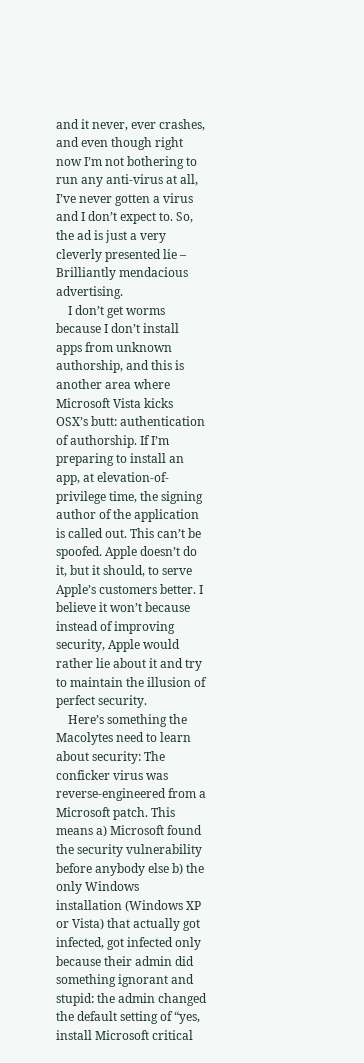and it never, ever crashes, and even though right now I’m not bothering to run any anti-virus at all, I’ve never gotten a virus and I don’t expect to. So, the ad is just a very cleverly presented lie – Brilliantly mendacious advertising.
    I don’t get worms because I don’t install apps from unknown authorship, and this is another area where Microsoft Vista kicks OSX’s butt: authentication of authorship. If I’m preparing to install an app, at elevation-of-privilege time, the signing author of the application is called out. This can’t be spoofed. Apple doesn’t do it, but it should, to serve Apple’s customers better. I believe it won’t because instead of improving security, Apple would rather lie about it and try to maintain the illusion of perfect security.
    Here’s something the Macolytes need to learn about security: The conficker virus was reverse-engineered from a Microsoft patch. This means a) Microsoft found the security vulnerability before anybody else b) the only Windows installation (Windows XP or Vista) that actually got infected, got infected only because their admin did something ignorant and stupid: the admin changed the default setting of “yes, install Microsoft critical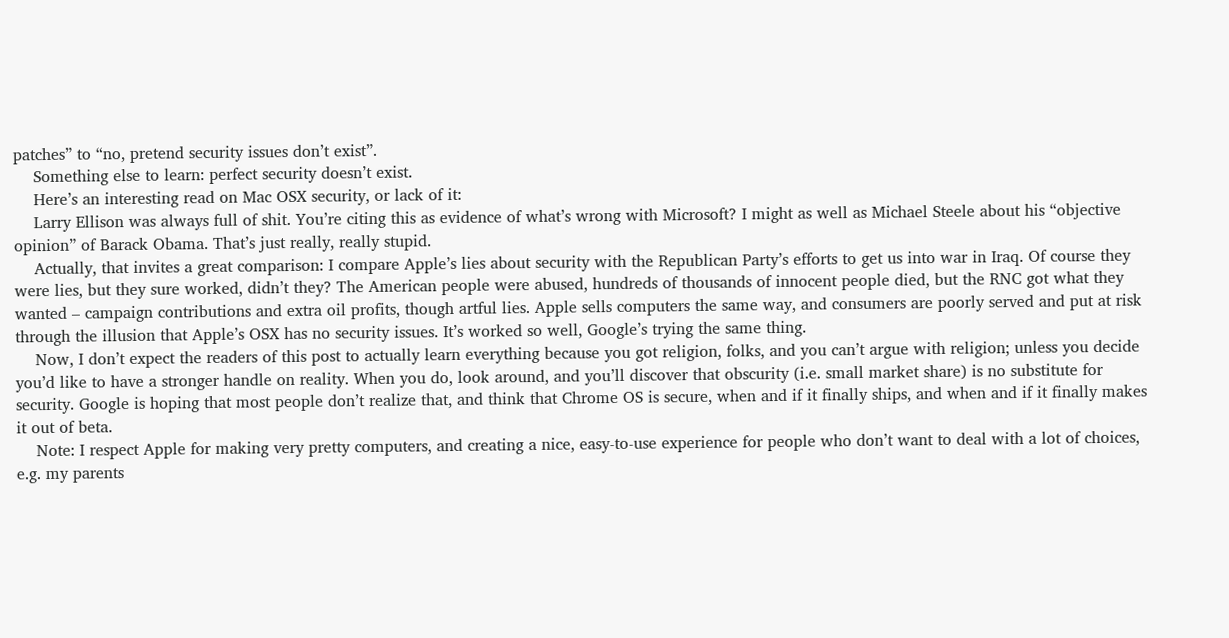patches” to “no, pretend security issues don’t exist”.
    Something else to learn: perfect security doesn’t exist.
    Here’s an interesting read on Mac OSX security, or lack of it:
    Larry Ellison was always full of shit. You’re citing this as evidence of what’s wrong with Microsoft? I might as well as Michael Steele about his “objective opinion” of Barack Obama. That’s just really, really stupid.
    Actually, that invites a great comparison: I compare Apple’s lies about security with the Republican Party’s efforts to get us into war in Iraq. Of course they were lies, but they sure worked, didn’t they? The American people were abused, hundreds of thousands of innocent people died, but the RNC got what they wanted – campaign contributions and extra oil profits, though artful lies. Apple sells computers the same way, and consumers are poorly served and put at risk through the illusion that Apple’s OSX has no security issues. It’s worked so well, Google’s trying the same thing.
    Now, I don’t expect the readers of this post to actually learn everything because you got religion, folks, and you can’t argue with religion; unless you decide you’d like to have a stronger handle on reality. When you do, look around, and you’ll discover that obscurity (i.e. small market share) is no substitute for security. Google is hoping that most people don’t realize that, and think that Chrome OS is secure, when and if it finally ships, and when and if it finally makes it out of beta.
    Note: I respect Apple for making very pretty computers, and creating a nice, easy-to-use experience for people who don’t want to deal with a lot of choices, e.g. my parents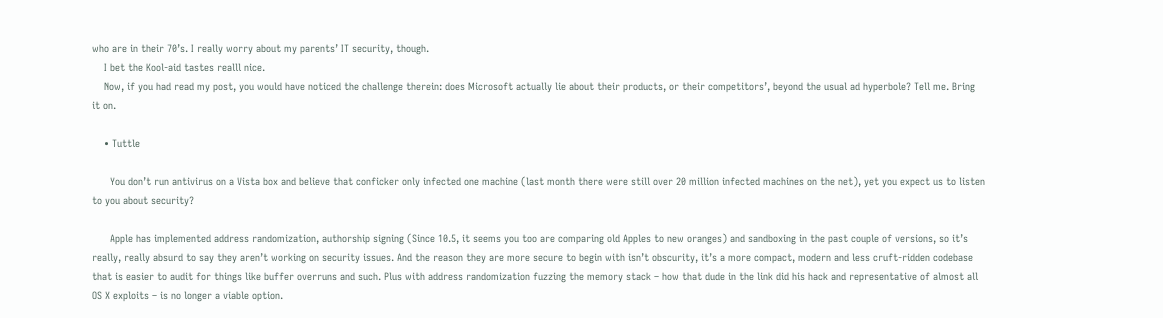who are in their 70’s. I really worry about my parents’ IT security, though.
    I bet the Kool-aid tastes realll nice.
    Now, if you had read my post, you would have noticed the challenge therein: does Microsoft actually lie about their products, or their competitors’, beyond the usual ad hyperbole? Tell me. Bring it on.

    • Tuttle

      You don’t run antivirus on a Vista box and believe that conficker only infected one machine (last month there were still over 20 million infected machines on the net), yet you expect us to listen to you about security?

      Apple has implemented address randomization, authorship signing (Since 10.5, it seems you too are comparing old Apples to new oranges) and sandboxing in the past couple of versions, so it’s really, really absurd to say they aren’t working on security issues. And the reason they are more secure to begin with isn’t obscurity, it’s a more compact, modern and less cruft-ridden codebase that is easier to audit for things like buffer overruns and such. Plus with address randomization fuzzing the memory stack – how that dude in the link did his hack and representative of almost all OS X exploits – is no longer a viable option.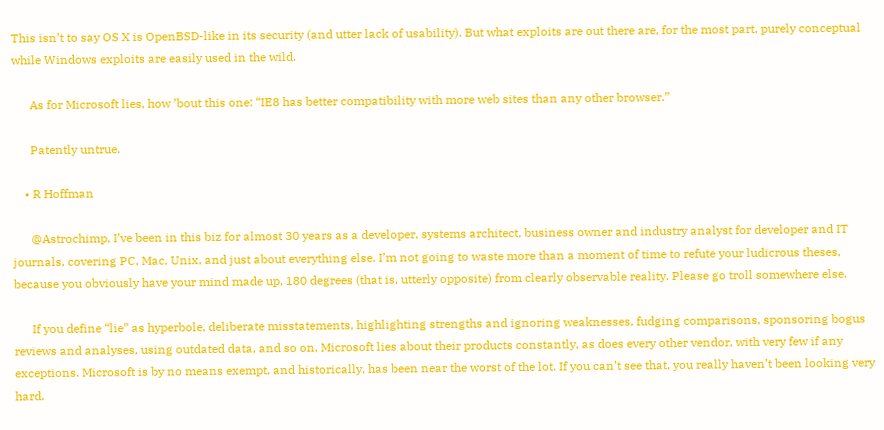This isn’t to say OS X is OpenBSD-like in its security (and utter lack of usability). But what exploits are out there are, for the most part, purely conceptual while Windows exploits are easily used in the wild.

      As for Microsoft lies, how ’bout this one: “IE8 has better compatibility with more web sites than any other browser.”

      Patently untrue.

    • R Hoffman

      @Astrochimp, I’ve been in this biz for almost 30 years as a developer, systems architect, business owner and industry analyst for developer and IT journals, covering PC, Mac, Unix, and just about everything else. I’m not going to waste more than a moment of time to refute your ludicrous theses, because you obviously have your mind made up, 180 degrees (that is, utterly opposite) from clearly observable reality. Please go troll somewhere else.

      If you define “lie” as hyperbole, deliberate misstatements, highlighting strengths and ignoring weaknesses, fudging comparisons, sponsoring bogus reviews and analyses, using outdated data, and so on, Microsoft lies about their products constantly, as does every other vendor, with very few if any exceptions. Microsoft is by no means exempt, and historically, has been near the worst of the lot. If you can’t see that, you really haven’t been looking very hard.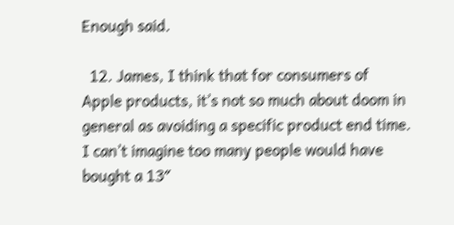Enough said.

  12. James, I think that for consumers of Apple products, it’s not so much about doom in general as avoiding a specific product end time. I can’t imagine too many people would have bought a 13″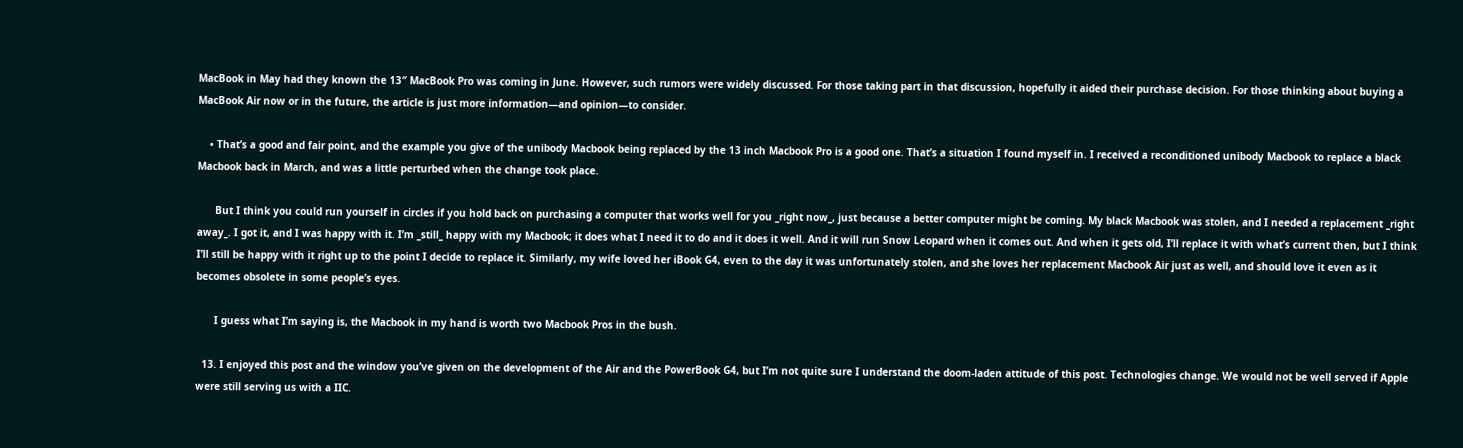MacBook in May had they known the 13″ MacBook Pro was coming in June. However, such rumors were widely discussed. For those taking part in that discussion, hopefully it aided their purchase decision. For those thinking about buying a MacBook Air now or in the future, the article is just more information—and opinion—to consider.

    • That’s a good and fair point, and the example you give of the unibody Macbook being replaced by the 13 inch Macbook Pro is a good one. That’s a situation I found myself in. I received a reconditioned unibody Macbook to replace a black Macbook back in March, and was a little perturbed when the change took place.

      But I think you could run yourself in circles if you hold back on purchasing a computer that works well for you _right now_, just because a better computer might be coming. My black Macbook was stolen, and I needed a replacement _right away_. I got it, and I was happy with it. I’m _still_ happy with my Macbook; it does what I need it to do and it does it well. And it will run Snow Leopard when it comes out. And when it gets old, I’ll replace it with what’s current then, but I think I’ll still be happy with it right up to the point I decide to replace it. Similarly, my wife loved her iBook G4, even to the day it was unfortunately stolen, and she loves her replacement Macbook Air just as well, and should love it even as it becomes obsolete in some people’s eyes.

      I guess what I’m saying is, the Macbook in my hand is worth two Macbook Pros in the bush.

  13. I enjoyed this post and the window you’ve given on the development of the Air and the PowerBook G4, but I’m not quite sure I understand the doom-laden attitude of this post. Technologies change. We would not be well served if Apple were still serving us with a IIC.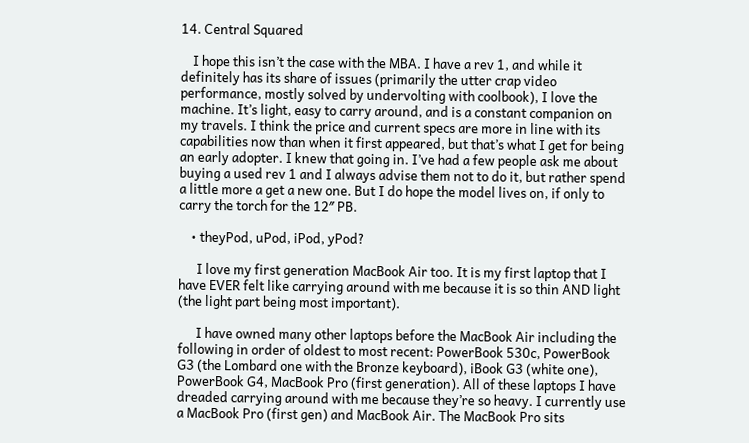14. Central Squared

    I hope this isn’t the case with the MBA. I have a rev 1, and while it definitely has its share of issues (primarily the utter crap video performance, mostly solved by undervolting with coolbook), I love the machine. It’s light, easy to carry around, and is a constant companion on my travels. I think the price and current specs are more in line with its capabilities now than when it first appeared, but that’s what I get for being an early adopter. I knew that going in. I’ve had a few people ask me about buying a used rev 1 and I always advise them not to do it, but rather spend a little more a get a new one. But I do hope the model lives on, if only to carry the torch for the 12″ PB.

    • theyPod, uPod, iPod, yPod?

      I love my first generation MacBook Air too. It is my first laptop that I have EVER felt like carrying around with me because it is so thin AND light (the light part being most important).

      I have owned many other laptops before the MacBook Air including the following in order of oldest to most recent: PowerBook 530c, PowerBook G3 (the Lombard one with the Bronze keyboard), iBook G3 (white one), PowerBook G4, MacBook Pro (first generation). All of these laptops I have dreaded carrying around with me because they’re so heavy. I currently use a MacBook Pro (first gen) and MacBook Air. The MacBook Pro sits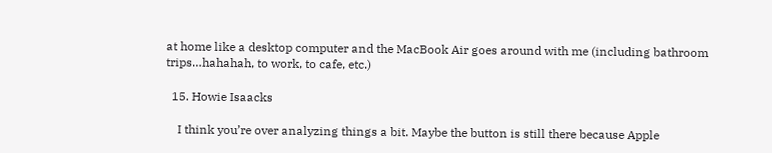at home like a desktop computer and the MacBook Air goes around with me (including bathroom trips…hahahah, to work, to cafe, etc.)

  15. Howie Isaacks

    I think you’re over analyzing things a bit. Maybe the button is still there because Apple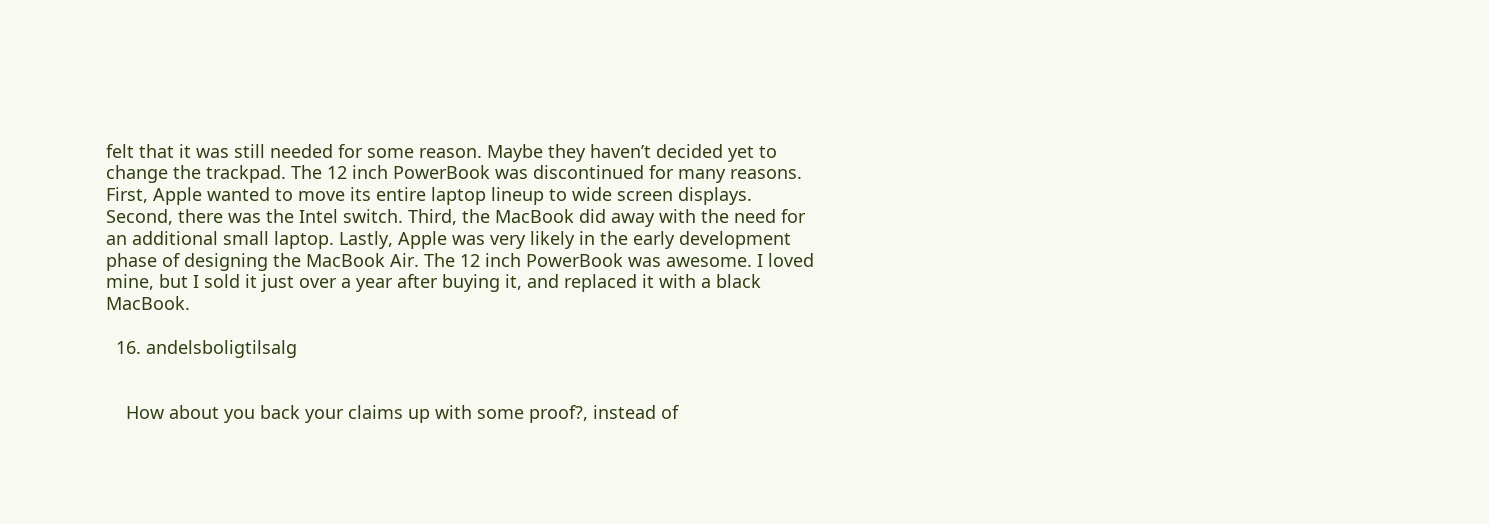felt that it was still needed for some reason. Maybe they haven’t decided yet to change the trackpad. The 12 inch PowerBook was discontinued for many reasons. First, Apple wanted to move its entire laptop lineup to wide screen displays. Second, there was the Intel switch. Third, the MacBook did away with the need for an additional small laptop. Lastly, Apple was very likely in the early development phase of designing the MacBook Air. The 12 inch PowerBook was awesome. I loved mine, but I sold it just over a year after buying it, and replaced it with a black MacBook.

  16. andelsboligtilsalg


    How about you back your claims up with some proof?, instead of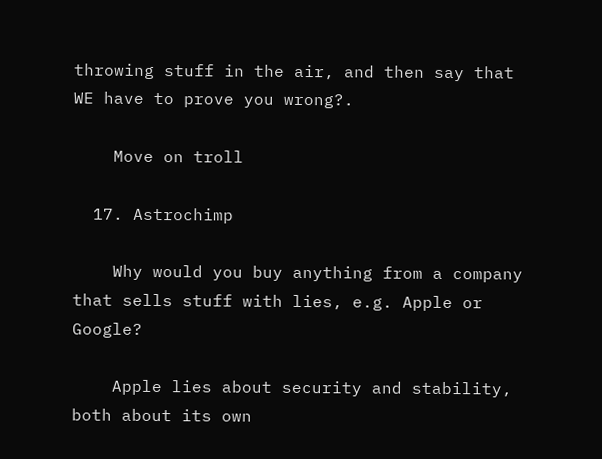throwing stuff in the air, and then say that WE have to prove you wrong?.

    Move on troll

  17. Astrochimp

    Why would you buy anything from a company that sells stuff with lies, e.g. Apple or Google?

    Apple lies about security and stability, both about its own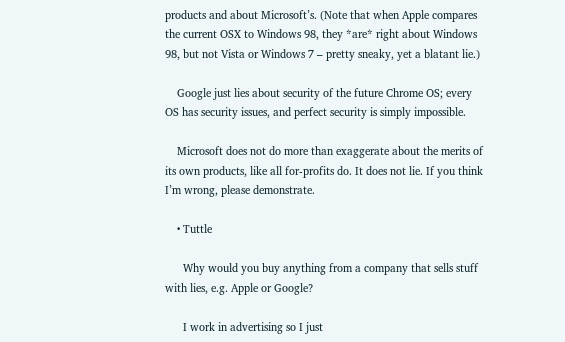products and about Microsoft’s. (Note that when Apple compares the current OSX to Windows 98, they *are* right about Windows 98, but not Vista or Windows 7 – pretty sneaky, yet a blatant lie.)

    Google just lies about security of the future Chrome OS; every OS has security issues, and perfect security is simply impossible.

    Microsoft does not do more than exaggerate about the merits of its own products, like all for-profits do. It does not lie. If you think I’m wrong, please demonstrate.

    • Tuttle

      Why would you buy anything from a company that sells stuff with lies, e.g. Apple or Google?

      I work in advertising so I just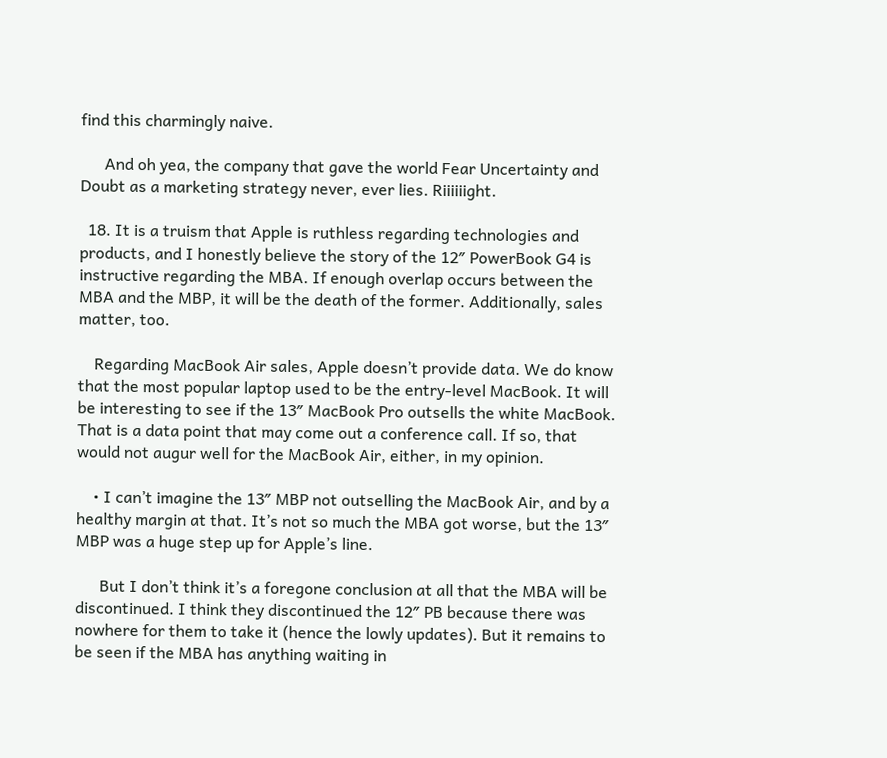find this charmingly naive.

      And oh yea, the company that gave the world Fear Uncertainty and Doubt as a marketing strategy never, ever lies. Riiiiiight.

  18. It is a truism that Apple is ruthless regarding technologies and products, and I honestly believe the story of the 12″ PowerBook G4 is instructive regarding the MBA. If enough overlap occurs between the MBA and the MBP, it will be the death of the former. Additionally, sales matter, too.

    Regarding MacBook Air sales, Apple doesn’t provide data. We do know that the most popular laptop used to be the entry-level MacBook. It will be interesting to see if the 13″ MacBook Pro outsells the white MacBook. That is a data point that may come out a conference call. If so, that would not augur well for the MacBook Air, either, in my opinion.

    • I can’t imagine the 13″ MBP not outselling the MacBook Air, and by a healthy margin at that. It’s not so much the MBA got worse, but the 13″ MBP was a huge step up for Apple’s line.

      But I don’t think it’s a foregone conclusion at all that the MBA will be discontinued. I think they discontinued the 12″ PB because there was nowhere for them to take it (hence the lowly updates). But it remains to be seen if the MBA has anything waiting in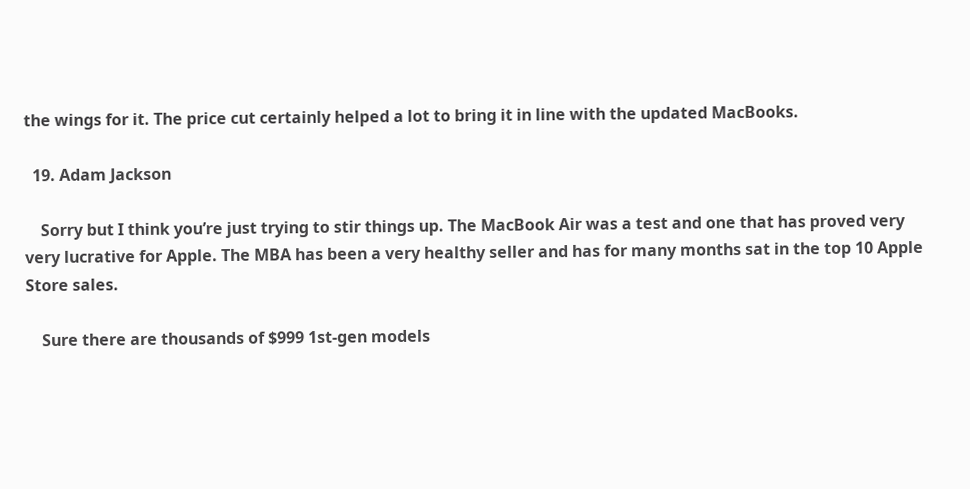the wings for it. The price cut certainly helped a lot to bring it in line with the updated MacBooks.

  19. Adam Jackson

    Sorry but I think you’re just trying to stir things up. The MacBook Air was a test and one that has proved very very lucrative for Apple. The MBA has been a very healthy seller and has for many months sat in the top 10 Apple Store sales.

    Sure there are thousands of $999 1st-gen models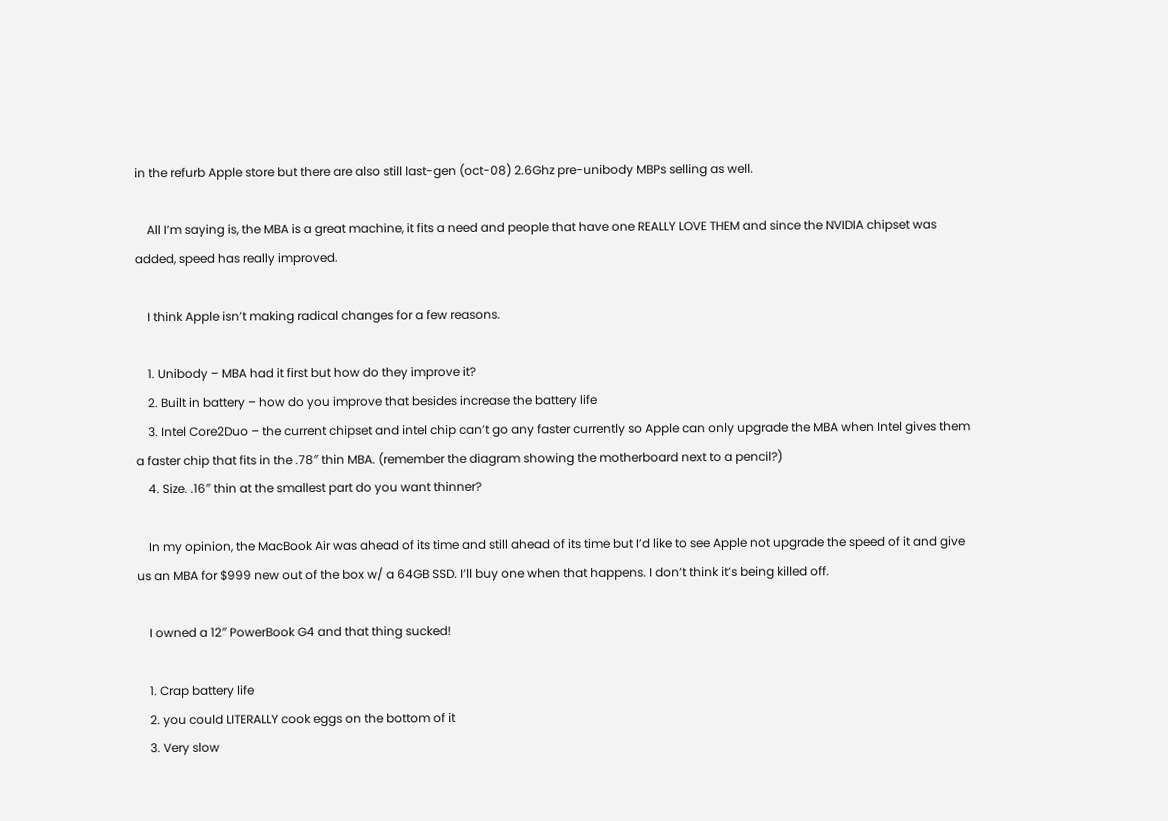in the refurb Apple store but there are also still last-gen (oct-08) 2.6Ghz pre-unibody MBPs selling as well.

    All I’m saying is, the MBA is a great machine, it fits a need and people that have one REALLY LOVE THEM and since the NVIDIA chipset was added, speed has really improved.

    I think Apple isn’t making radical changes for a few reasons.

    1. Unibody – MBA had it first but how do they improve it?
    2. Built in battery – how do you improve that besides increase the battery life
    3. Intel Core2Duo – the current chipset and intel chip can’t go any faster currently so Apple can only upgrade the MBA when Intel gives them a faster chip that fits in the .78″ thin MBA. (remember the diagram showing the motherboard next to a pencil?)
    4. Size. .16″ thin at the smallest part do you want thinner?

    In my opinion, the MacBook Air was ahead of its time and still ahead of its time but I’d like to see Apple not upgrade the speed of it and give us an MBA for $999 new out of the box w/ a 64GB SSD. I’ll buy one when that happens. I don’t think it’s being killed off.

    I owned a 12″ PowerBook G4 and that thing sucked!

    1. Crap battery life
    2. you could LITERALLY cook eggs on the bottom of it
    3. Very slow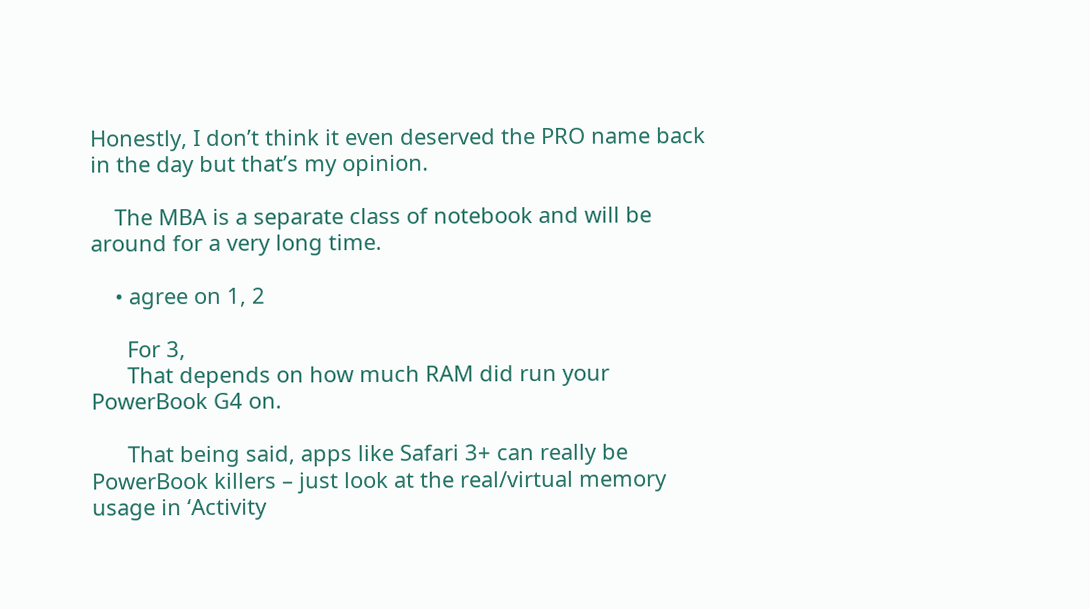Honestly, I don’t think it even deserved the PRO name back in the day but that’s my opinion.

    The MBA is a separate class of notebook and will be around for a very long time.

    • agree on 1, 2

      For 3,
      That depends on how much RAM did run your PowerBook G4 on.

      That being said, apps like Safari 3+ can really be PowerBook killers – just look at the real/virtual memory usage in ‘Activity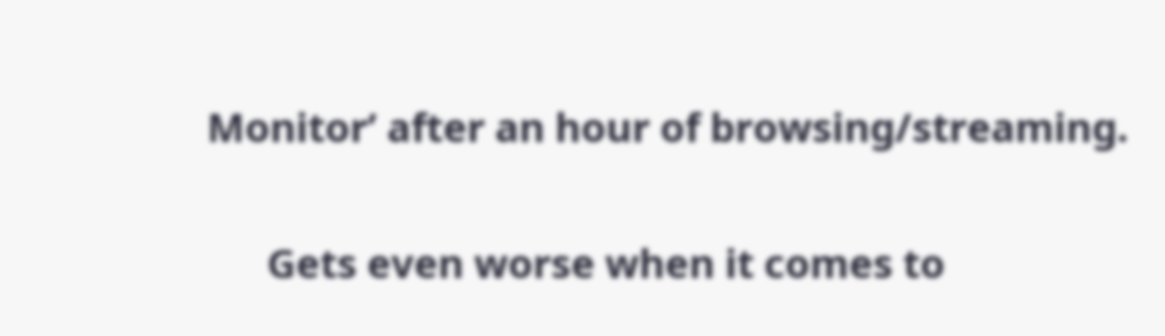Monitor’ after an hour of browsing/streaming.

      Gets even worse when it comes to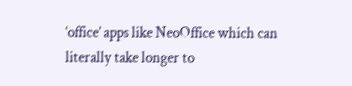‘office’ apps like NeoOffice which can literally take longer to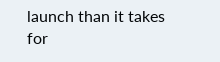launch than it takes for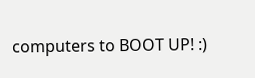computers to BOOT UP! :)